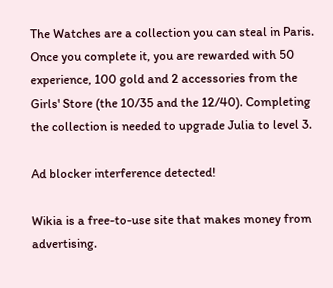The Watches are a collection you can steal in Paris. Once you complete it, you are rewarded with 50 experience, 100 gold and 2 accessories from the Girls' Store (the 10/35 and the 12/40). Completing the collection is needed to upgrade Julia to level 3.

Ad blocker interference detected!

Wikia is a free-to-use site that makes money from advertising.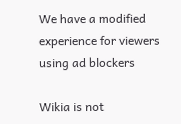We have a modified experience for viewers using ad blockers

Wikia is not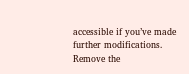accessible if you’ve made further modifications. Remove the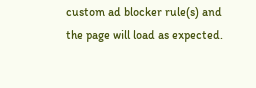custom ad blocker rule(s) and the page will load as expected.